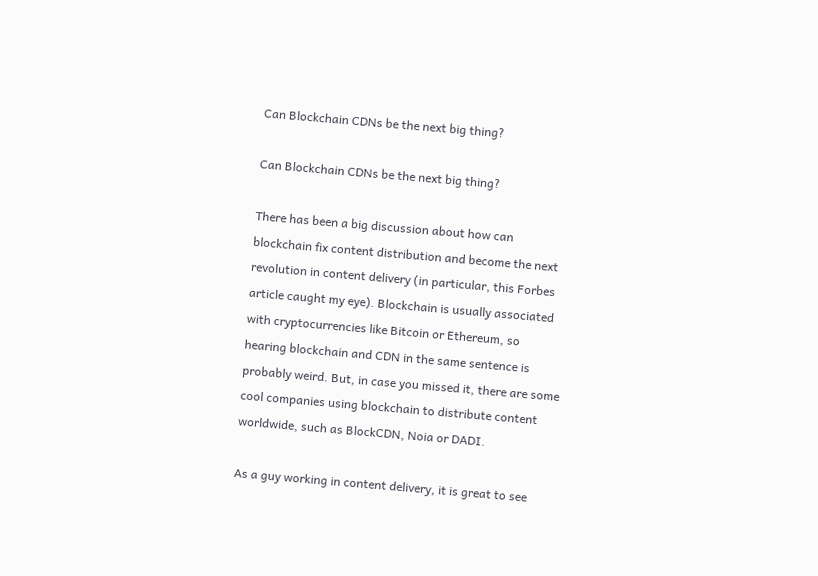Can Blockchain CDNs be the next big thing?

Can Blockchain CDNs be the next big thing?

There has been a big discussion about how can blockchain fix content distribution and become the next revolution in content delivery (in particular, this Forbes article caught my eye). Blockchain is usually associated with cryptocurrencies like Bitcoin or Ethereum, so hearing blockchain and CDN in the same sentence is probably weird. But, in case you missed it, there are some cool companies using blockchain to distribute content worldwide, such as BlockCDN, Noia or DADI.

As a guy working in content delivery, it is great to see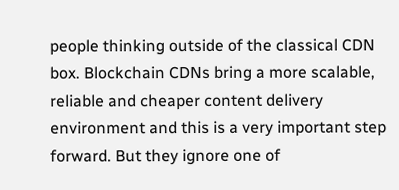people thinking outside of the classical CDN box. Blockchain CDNs bring a more scalable, reliable and cheaper content delivery environment and this is a very important step forward. But they ignore one of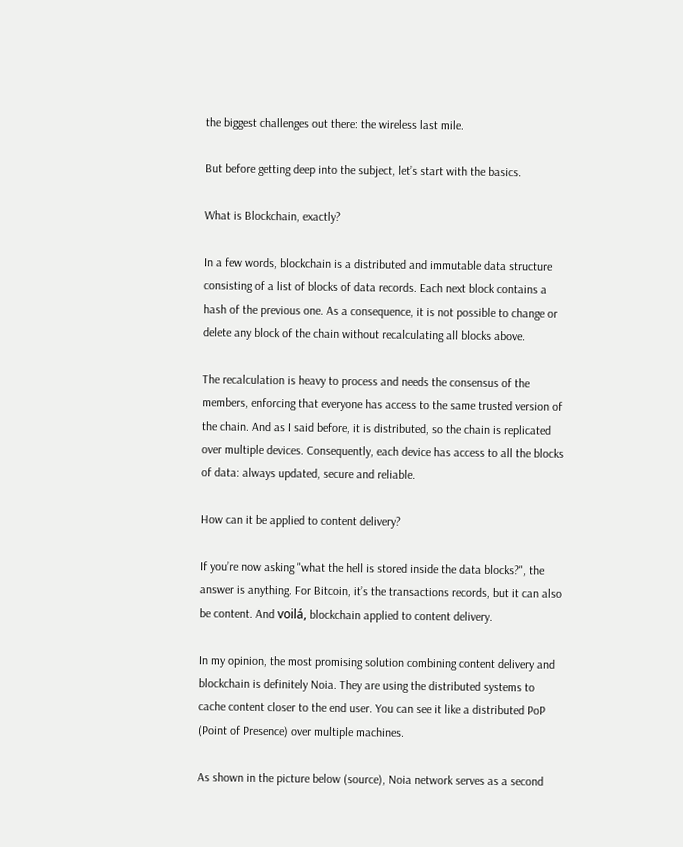the biggest challenges out there: the wireless last mile.

But before getting deep into the subject, let’s start with the basics.

What is Blockchain, exactly?

In a few words, blockchain is a distributed and immutable data structure consisting of a list of blocks of data records. Each next block contains a hash of the previous one. As a consequence, it is not possible to change or delete any block of the chain without recalculating all blocks above.

The recalculation is heavy to process and needs the consensus of the members, enforcing that everyone has access to the same trusted version of the chain. And as I said before, it is distributed, so the chain is replicated over multiple devices. Consequently, each device has access to all the blocks of data: always updated, secure and reliable.

How can it be applied to content delivery?

If you’re now asking "what the hell is stored inside the data blocks?", the answer is anything. For Bitcoin, it’s the transactions records, but it can also be content. And voilá, blockchain applied to content delivery.

In my opinion, the most promising solution combining content delivery and blockchain is definitely Noia. They are using the distributed systems to cache content closer to the end user. You can see it like a distributed PoP (Point of Presence) over multiple machines.

As shown in the picture below (source), Noia network serves as a second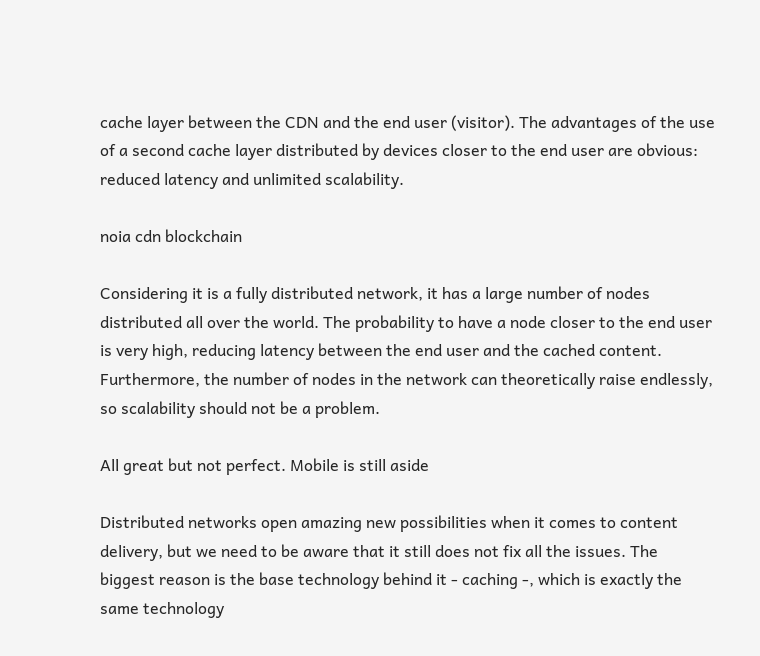cache layer between the CDN and the end user (visitor). The advantages of the use of a second cache layer distributed by devices closer to the end user are obvious: reduced latency and unlimited scalability.

noia cdn blockchain

Considering it is a fully distributed network, it has a large number of nodes distributed all over the world. The probability to have a node closer to the end user is very high, reducing latency between the end user and the cached content. Furthermore, the number of nodes in the network can theoretically raise endlessly, so scalability should not be a problem.

All great but not perfect. Mobile is still aside

Distributed networks open amazing new possibilities when it comes to content delivery, but we need to be aware that it still does not fix all the issues. The biggest reason is the base technology behind it - caching -, which is exactly the same technology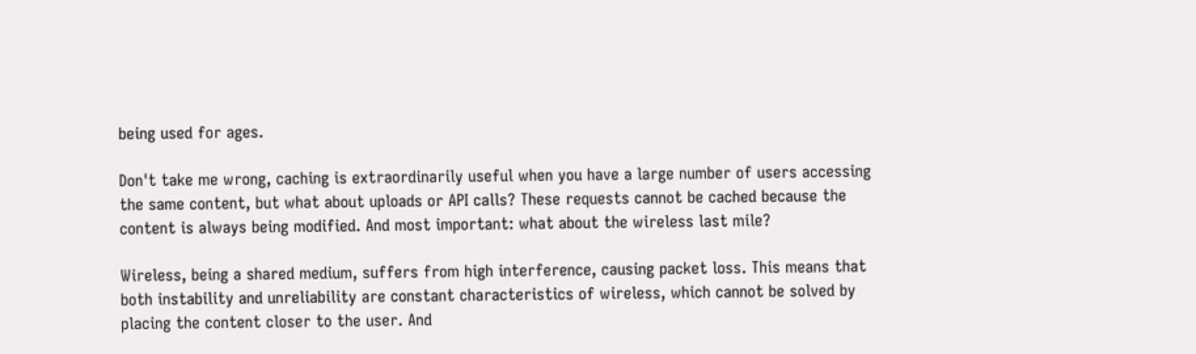being used for ages.

Don't take me wrong, caching is extraordinarily useful when you have a large number of users accessing the same content, but what about uploads or API calls? These requests cannot be cached because the content is always being modified. And most important: what about the wireless last mile?

Wireless, being a shared medium, suffers from high interference, causing packet loss. This means that both instability and unreliability are constant characteristics of wireless, which cannot be solved by placing the content closer to the user. And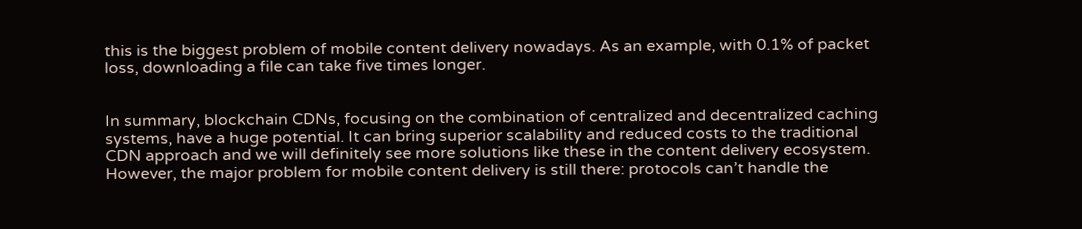this is the biggest problem of mobile content delivery nowadays. As an example, with 0.1% of packet loss, downloading a file can take five times longer.


In summary, blockchain CDNs, focusing on the combination of centralized and decentralized caching systems, have a huge potential. It can bring superior scalability and reduced costs to the traditional CDN approach and we will definitely see more solutions like these in the content delivery ecosystem. However, the major problem for mobile content delivery is still there: protocols can’t handle the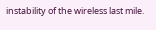instability of the wireless last mile.